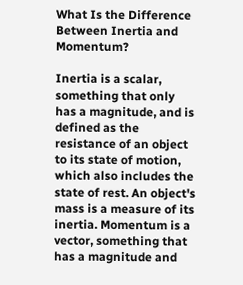What Is the Difference Between Inertia and Momentum?

Inertia is a scalar, something that only has a magnitude, and is defined as the resistance of an object to its state of motion, which also includes the state of rest. An object's mass is a measure of its inertia. Momentum is a vector, something that has a magnitude and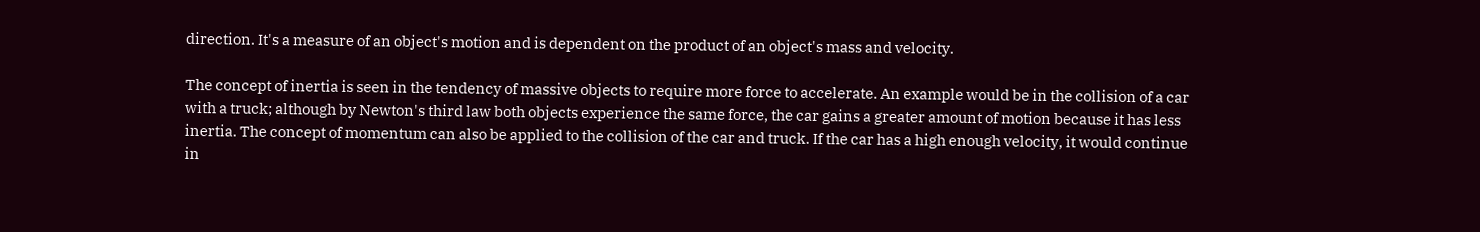direction. It's a measure of an object's motion and is dependent on the product of an object's mass and velocity.

The concept of inertia is seen in the tendency of massive objects to require more force to accelerate. An example would be in the collision of a car with a truck; although by Newton's third law both objects experience the same force, the car gains a greater amount of motion because it has less inertia. The concept of momentum can also be applied to the collision of the car and truck. If the car has a high enough velocity, it would continue in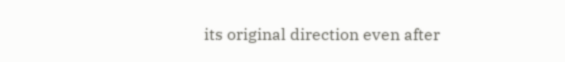its original direction even after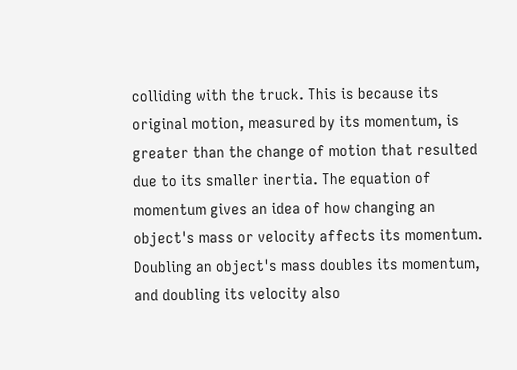colliding with the truck. This is because its original motion, measured by its momentum, is greater than the change of motion that resulted due to its smaller inertia. The equation of momentum gives an idea of how changing an object's mass or velocity affects its momentum. Doubling an object's mass doubles its momentum, and doubling its velocity also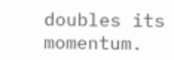doubles its momentum.